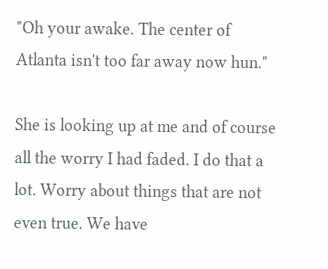"Oh your awake. The center of Atlanta isn't too far away now hun."

She is looking up at me and of course all the worry I had faded. I do that a lot. Worry about things that are not even true. We have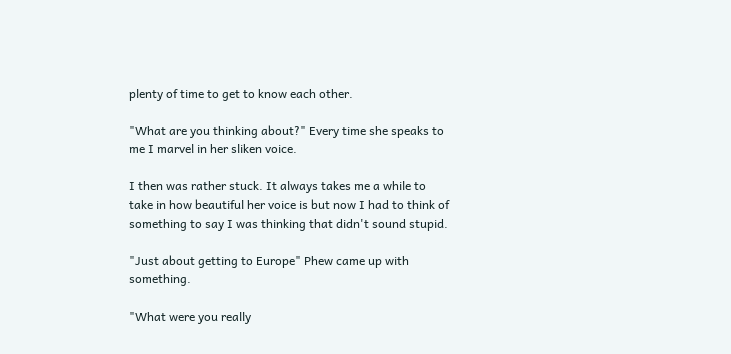plenty of time to get to know each other.

"What are you thinking about?" Every time she speaks to me I marvel in her sliken voice.

I then was rather stuck. It always takes me a while to take in how beautiful her voice is but now I had to think of something to say I was thinking that didn't sound stupid.

"Just about getting to Europe" Phew came up with something.

"What were you really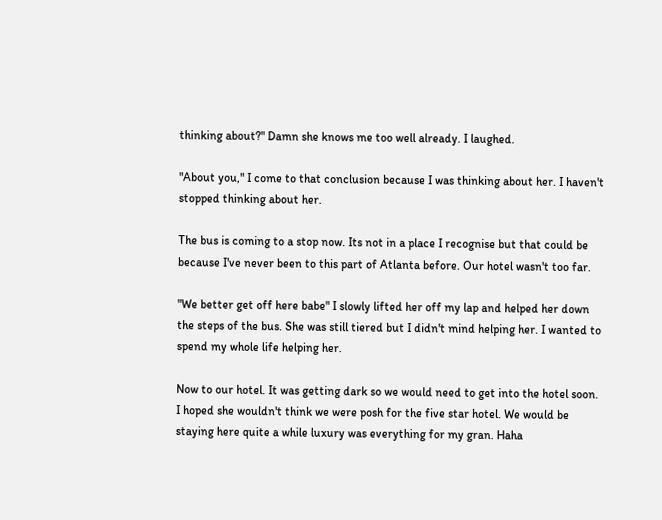thinking about?" Damn she knows me too well already. I laughed.

"About you," I come to that conclusion because I was thinking about her. I haven't stopped thinking about her.

The bus is coming to a stop now. Its not in a place I recognise but that could be because I've never been to this part of Atlanta before. Our hotel wasn't too far.

"We better get off here babe" I slowly lifted her off my lap and helped her down the steps of the bus. She was still tiered but I didn't mind helping her. I wanted to spend my whole life helping her.

Now to our hotel. It was getting dark so we would need to get into the hotel soon. I hoped she wouldn't think we were posh for the five star hotel. We would be staying here quite a while luxury was everything for my gran. Haha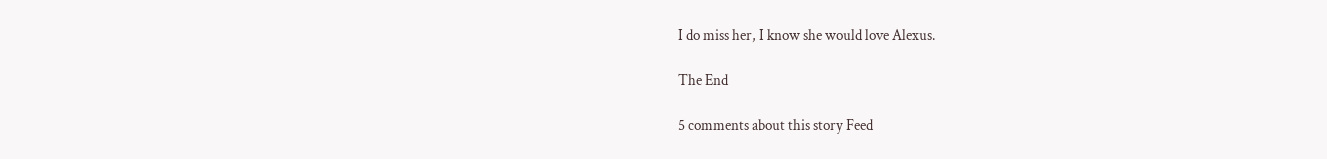I do miss her, I know she would love Alexus.

The End

5 comments about this story Feed